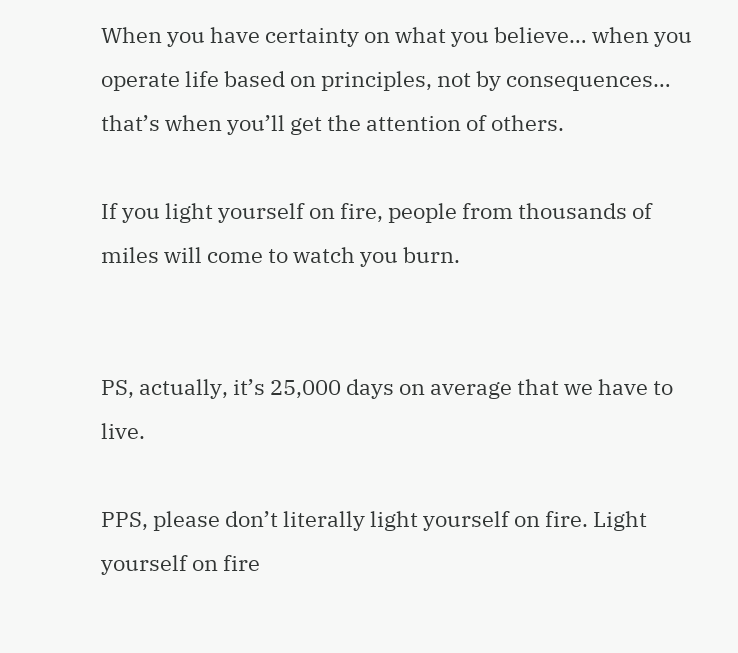When you have certainty on what you believe… when you operate life based on principles, not by consequences… that’s when you’ll get the attention of others.

If you light yourself on fire, people from thousands of miles will come to watch you burn.


PS, actually, it’s 25,000 days on average that we have to live.

PPS, please don’t literally light yourself on fire. Light yourself on fire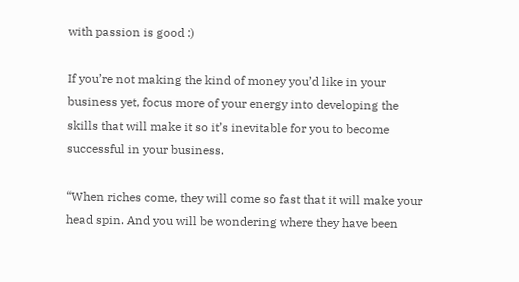with passion is good :)

If you’re not making the kind of money you’d like in your business yet, focus more of your energy into developing the skills that will make it so it’s inevitable for you to become successful in your business.

“When riches come, they will come so fast that it will make your head spin. And you will be wondering where they have been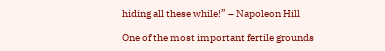hiding all these while!” – Napoleon Hill

One of the most important fertile grounds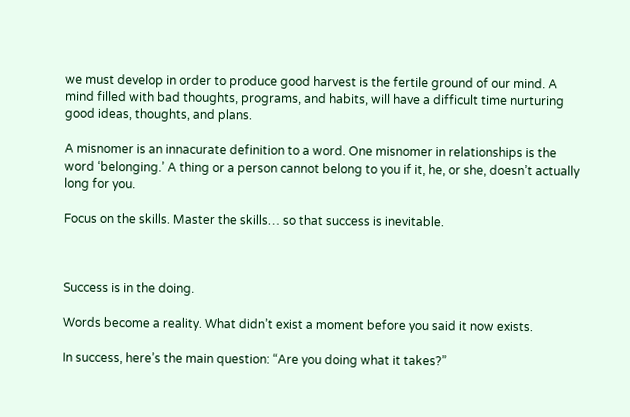we must develop in order to produce good harvest is the fertile ground of our mind. A mind filled with bad thoughts, programs, and habits, will have a difficult time nurturing good ideas, thoughts, and plans.

A misnomer is an innacurate definition to a word. One misnomer in relationships is the word ‘belonging.’ A thing or a person cannot belong to you if it, he, or she, doesn’t actually long for you.

Focus on the skills. Master the skills… so that success is inevitable.



Success is in the doing.

Words become a reality. What didn’t exist a moment before you said it now exists.

In success, here’s the main question: “Are you doing what it takes?”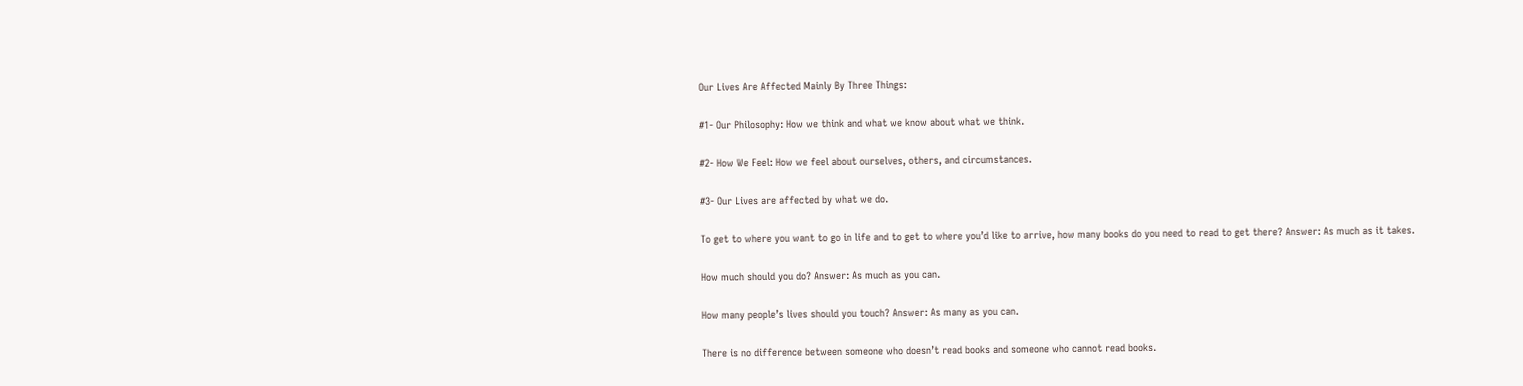Our Lives Are Affected Mainly By Three Things:

#1- Our Philosophy: How we think and what we know about what we think.

#2- How We Feel: How we feel about ourselves, others, and circumstances.

#3- Our Lives are affected by what we do.

To get to where you want to go in life and to get to where you’d like to arrive, how many books do you need to read to get there? Answer: As much as it takes.

How much should you do? Answer: As much as you can.

How many people’s lives should you touch? Answer: As many as you can.

There is no difference between someone who doesn’t read books and someone who cannot read books.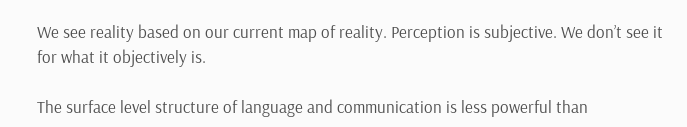We see reality based on our current map of reality. Perception is subjective. We don’t see it for what it objectively is.

The surface level structure of language and communication is less powerful than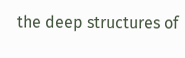the deep structures of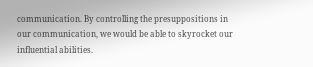communication. By controlling the presuppositions in our communication, we would be able to skyrocket our influential abilities.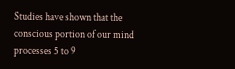Studies have shown that the conscious portion of our mind processes 5 to 9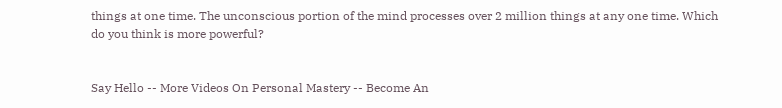things at one time. The unconscious portion of the mind processes over 2 million things at any one time. Which do you think is more powerful?


Say Hello -- More Videos On Personal Mastery -- Become An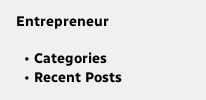Entrepreneur

  • Categories
  • Recent Posts